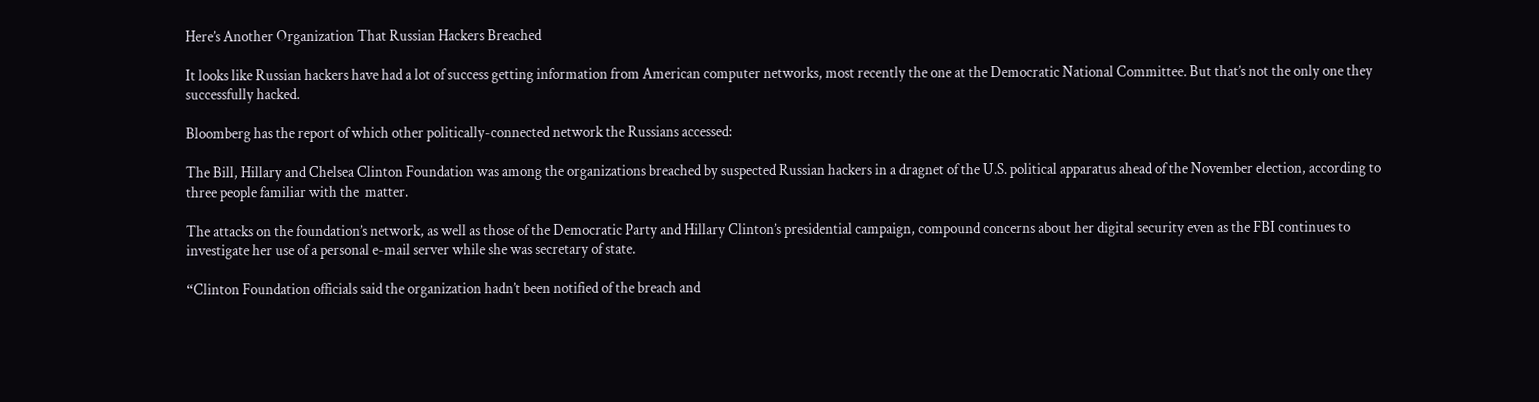Here’s Another Organization That Russian Hackers Breached

It looks like Russian hackers have had a lot of success getting information from American computer networks, most recently the one at the Democratic National Committee. But that’s not the only one they successfully hacked.

Bloomberg has the report of which other politically-connected network the Russians accessed:

The Bill, Hillary and Chelsea Clinton Foundation was among the organizations breached by suspected Russian hackers in a dragnet of the U.S. political apparatus ahead of the November election, according to three people familiar with the  matter.

The attacks on the foundation’s network, as well as those of the Democratic Party and Hillary Clinton’s presidential campaign, compound concerns about her digital security even as the FBI continues to investigate her use of a personal e-mail server while she was secretary of state.

“Clinton Foundation officials said the organization hadn’t been notified of the breach and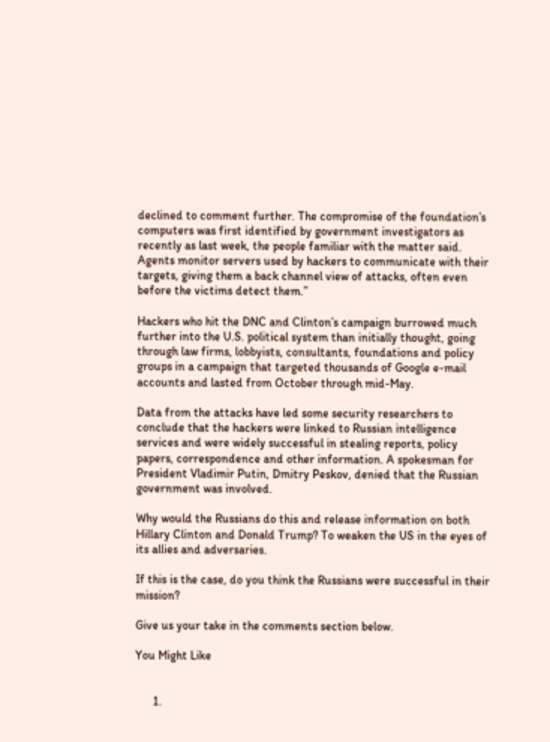declined to comment further. The compromise of the foundation’s computers was first identified by government investigators as recently as last week, the people familiar with the matter said. Agents monitor servers used by hackers to communicate with their targets, giving them a back channel view of attacks, often even before the victims detect them.”

Hackers who hit the DNC and Clinton’s campaign burrowed much further into the U.S. political system than initially thought, going through law firms, lobbyists, consultants, foundations and policy groups in a campaign that targeted thousands of Google e-mail accounts and lasted from October through mid-May.

Data from the attacks have led some security researchers to conclude that the hackers were linked to Russian intelligence services and were widely successful in stealing reports, policy papers, correspondence and other information. A spokesman for President Vladimir Putin, Dmitry Peskov, denied that the Russian government was involved.

Why would the Russians do this and release information on both Hillary Clinton and Donald Trump? To weaken the US in the eyes of its allies and adversaries.

If this is the case, do you think the Russians were successful in their mission?

Give us your take in the comments section below.

You Might Like


      1.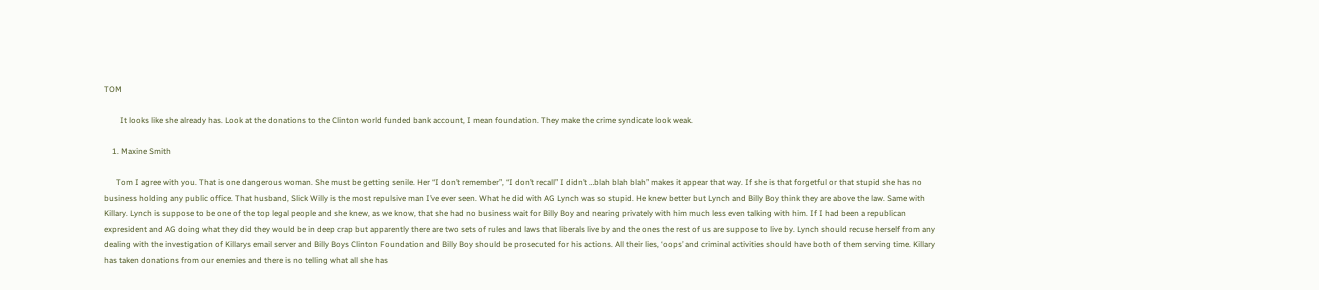TOM

        It looks like she already has. Look at the donations to the Clinton world funded bank account, I mean foundation. They make the crime syndicate look weak.

    1. Maxine Smith

      Tom I agree with you. That is one dangerous woman. She must be getting senile. Her “I don’t remember”, “I don’t recall” I didn’t …blah blah blah” makes it appear that way. If she is that forgetful or that stupid she has no business holding any public office. That husband, Slick Willy is the most repulsive man I’ve ever seen. What he did with AG Lynch was so stupid. He knew better but Lynch and Billy Boy think they are above the law. Same with Killary. Lynch is suppose to be one of the top legal people and she knew, as we know, that she had no business wait for Billy Boy and nearing privately with him much less even talking with him. If I had been a republican expresident and AG doing what they did they would be in deep crap but apparently there are two sets of rules and laws that liberals live by and the ones the rest of us are suppose to live by. Lynch should recuse herself from any dealing with the investigation of Killarys email server and Billy Boys Clinton Foundation and Billy Boy should be prosecuted for his actions. All their lies, ‘oops’ and criminal activities should have both of them serving time. Killary has taken donations from our enemies and there is no telling what all she has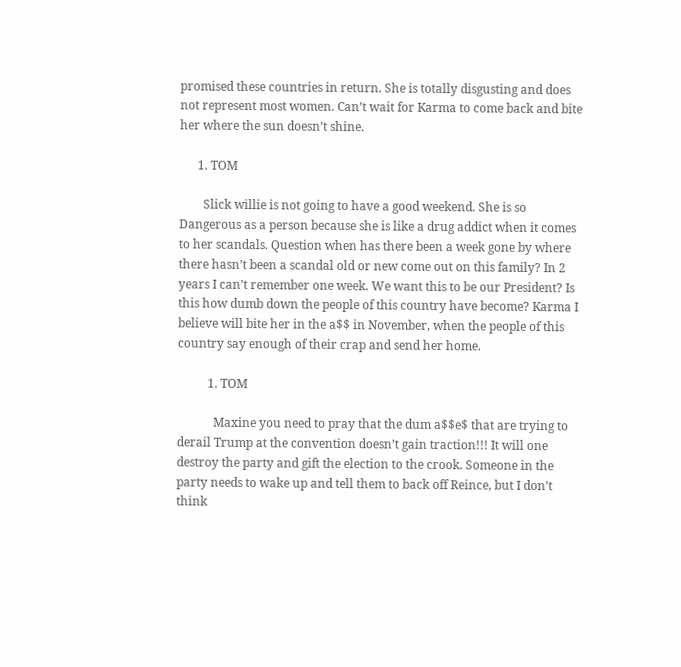promised these countries in return. She is totally disgusting and does not represent most women. Can’t wait for Karma to come back and bite her where the sun doesn’t shine.

      1. TOM

        Slick willie is not going to have a good weekend. She is so Dangerous as a person because she is like a drug addict when it comes to her scandals. Question when has there been a week gone by where there hasn’t been a scandal old or new come out on this family? In 2 years I can’t remember one week. We want this to be our President? Is this how dumb down the people of this country have become? Karma I believe will bite her in the a$$ in November, when the people of this country say enough of their crap and send her home.

          1. TOM

            Maxine you need to pray that the dum a$$e$ that are trying to derail Trump at the convention doesn’t gain traction!!! It will one destroy the party and gift the election to the crook. Someone in the party needs to wake up and tell them to back off Reince, but I don’t think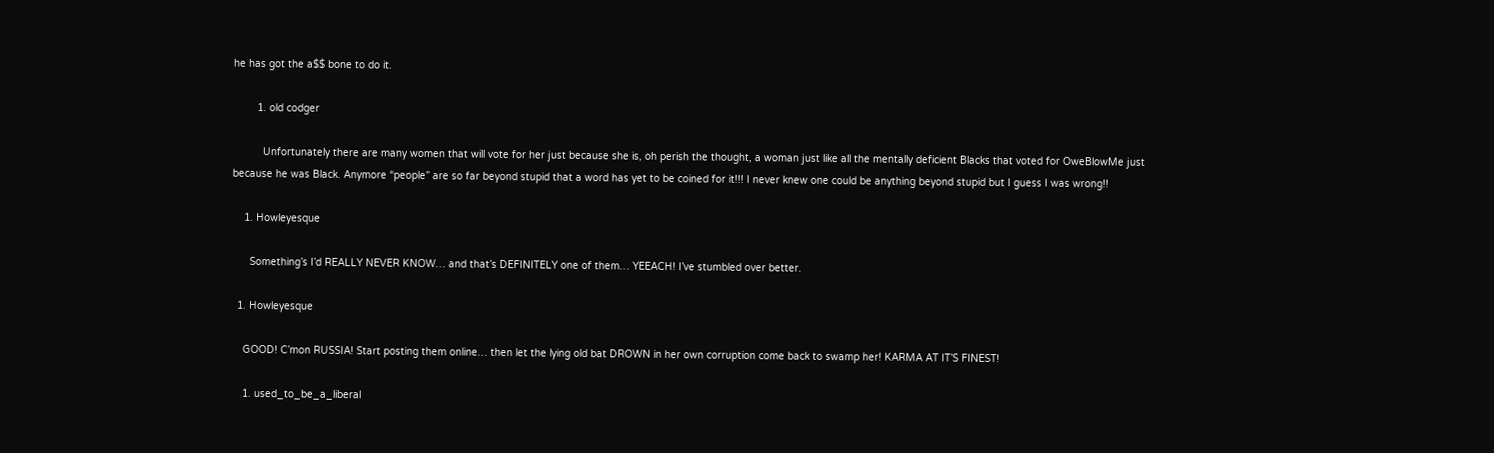he has got the a$$ bone to do it.

        1. old codger

          Unfortunately there are many women that will vote for her just because she is, oh perish the thought, a woman just like all the mentally deficient Blacks that voted for OweBlowMe just because he was Black. Anymore “people” are so far beyond stupid that a word has yet to be coined for it!!! I never knew one could be anything beyond stupid but I guess I was wrong!!

    1. Howleyesque

      Something’s I’d REALLY NEVER KNOW… and that’s DEFINITELY one of them… YEEACH! I’ve stumbled over better.

  1. Howleyesque

    GOOD! C’mon RUSSIA! Start posting them online… then let the lying old bat DROWN in her own corruption come back to swamp her! KARMA AT IT’S FINEST!

    1. used_to_be_a_liberal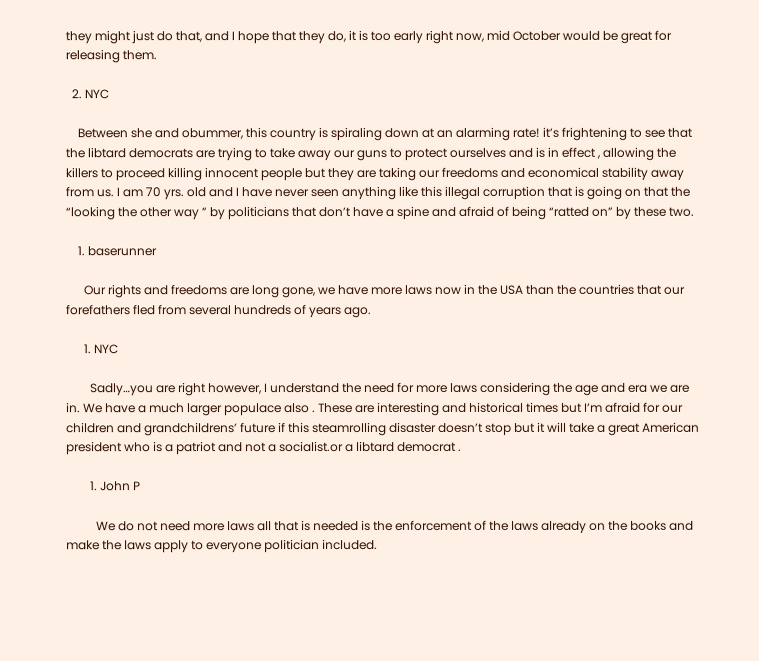they might just do that, and I hope that they do, it is too early right now, mid October would be great for releasing them.

  2. NYC

    Between she and obummer, this country is spiraling down at an alarming rate! it’s frightening to see that the libtard democrats are trying to take away our guns to protect ourselves and is in effect , allowing the killers to proceed killing innocent people but they are taking our freedoms and economical stability away from us. I am 70 yrs. old and I have never seen anything like this illegal corruption that is going on that the “looking the other way ” by politicians that don’t have a spine and afraid of being “ratted on” by these two.

    1. baserunner

      Our rights and freedoms are long gone, we have more laws now in the USA than the countries that our forefathers fled from several hundreds of years ago.

      1. NYC

        Sadly…you are right however, I understand the need for more laws considering the age and era we are in. We have a much larger populace also . These are interesting and historical times but I’m afraid for our children and grandchildrens’ future if this steamrolling disaster doesn’t stop but it will take a great American president who is a patriot and not a socialist.or a libtard democrat .

        1. John P

          We do not need more laws all that is needed is the enforcement of the laws already on the books and make the laws apply to everyone politician included.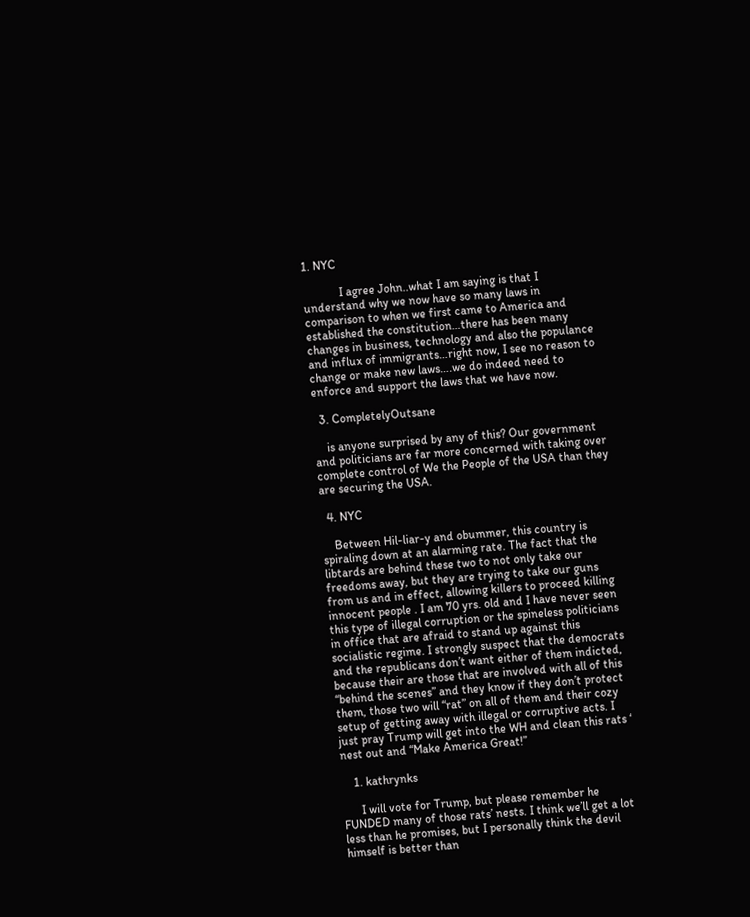1. NYC

            I agree John..what I am saying is that I understand why we now have so many laws in comparison to when we first came to America and established the constitution…there has been many changes in business, technology and also the populance and influx of immigrants…right now, I see no reason to change or make new laws….we do indeed need to enforce and support the laws that we have now.

  3. CompletelyOutsane

    is anyone surprised by any of this? Our government and politicians are far more concerned with taking over complete control of We the People of the USA than they are securing the USA.

  4. NYC

    Between Hil-liar-y and obummer, this country is spiraling down at an alarming rate. The fact that the libtards are behind these two to not only take our freedoms away, but they are trying to take our guns from us and in effect, allowing killers to proceed killing innocent people . I am 70 yrs. old and I have never seen this type of illegal corruption or the spineless politicians in office that are afraid to stand up against this socialistic regime. I strongly suspect that the democrats and the republicans don’t want either of them indicted, because their are those that are involved with all of this “behind the scenes” and they know if they don’t protect them, those two will “rat” on all of them and their cozy setup of getting away with illegal or corruptive acts. I just pray Trump will get into the WH and clean this rats ‘ nest out and “Make America Great!”

    1. kathrynks

      I will vote for Trump, but please remember he FUNDED many of those rats’ nests. I think we’ll get a lot less than he promises, but I personally think the devil himself is better than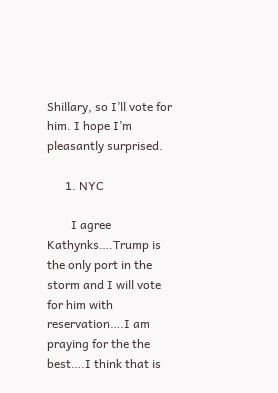Shillary, so I’ll vote for him. I hope I’m pleasantly surprised.

      1. NYC

        I agree Kathynks….Trump is the only port in the storm and I will vote for him with reservation….I am praying for the the best….I think that is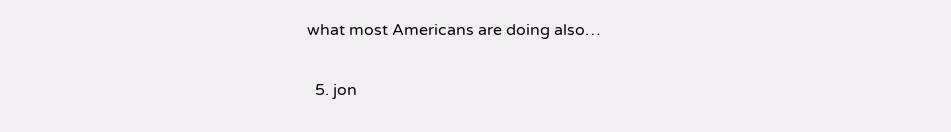what most Americans are doing also…

  5. jon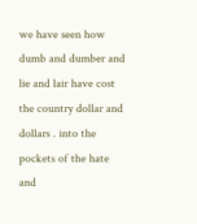we have seen how dumb and dumber and lie and lair have cost the country dollar and dollars . into the pockets of the hate and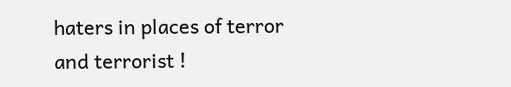haters in places of terror and terrorist !